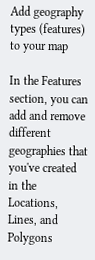Add geography types (features) to your map

In the Features section, you can add and remove different geographies that you've created in the Locations, Lines, and Polygons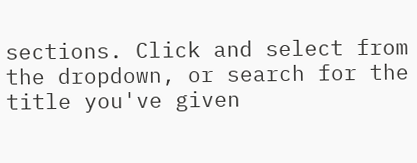sections. Click and select from the dropdown, or search for the title you've given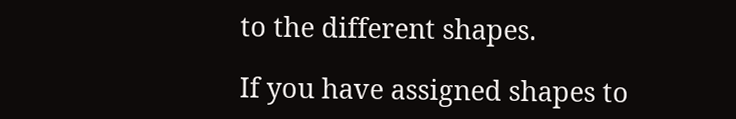to the different shapes.

If you have assigned shapes to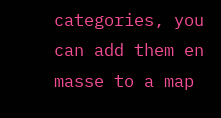categories, you can add them en masse to a map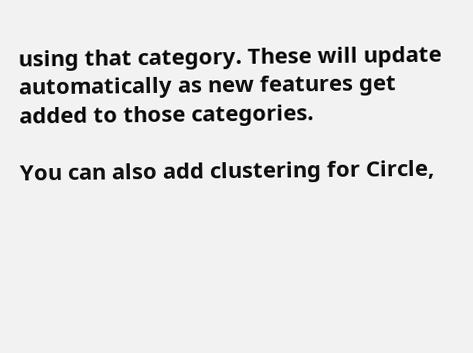using that category. These will update automatically as new features get added to those categories.

You can also add clustering for Circle,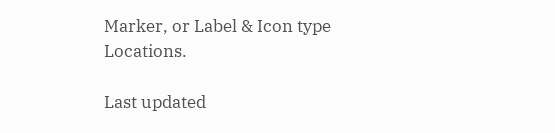Marker, or Label & Icon type Locations.

Last updated